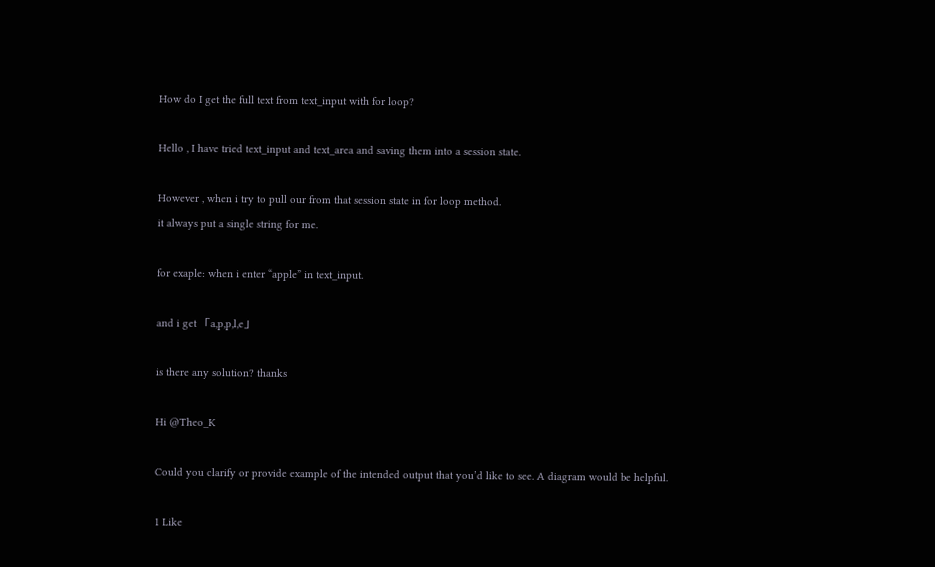How do I get the full text from text_input with for loop?

Hello , I have tried text_input and text_area and saving them into a session state.

However , when i try to pull our from that session state in for loop method.
it always put a single string for me.

for exaple: when i enter “apple” in text_input.

and i get 「a,p,p,l,e」

is there any solution? thanks

Hi @Theo_K

Could you clarify or provide example of the intended output that you’d like to see. A diagram would be helpful.

1 Like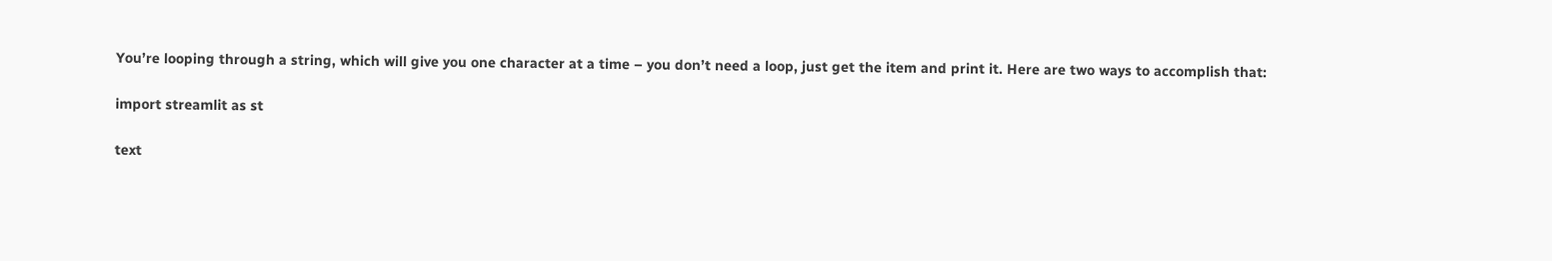You’re looping through a string, which will give you one character at a time – you don’t need a loop, just get the item and print it. Here are two ways to accomplish that:

import streamlit as st

text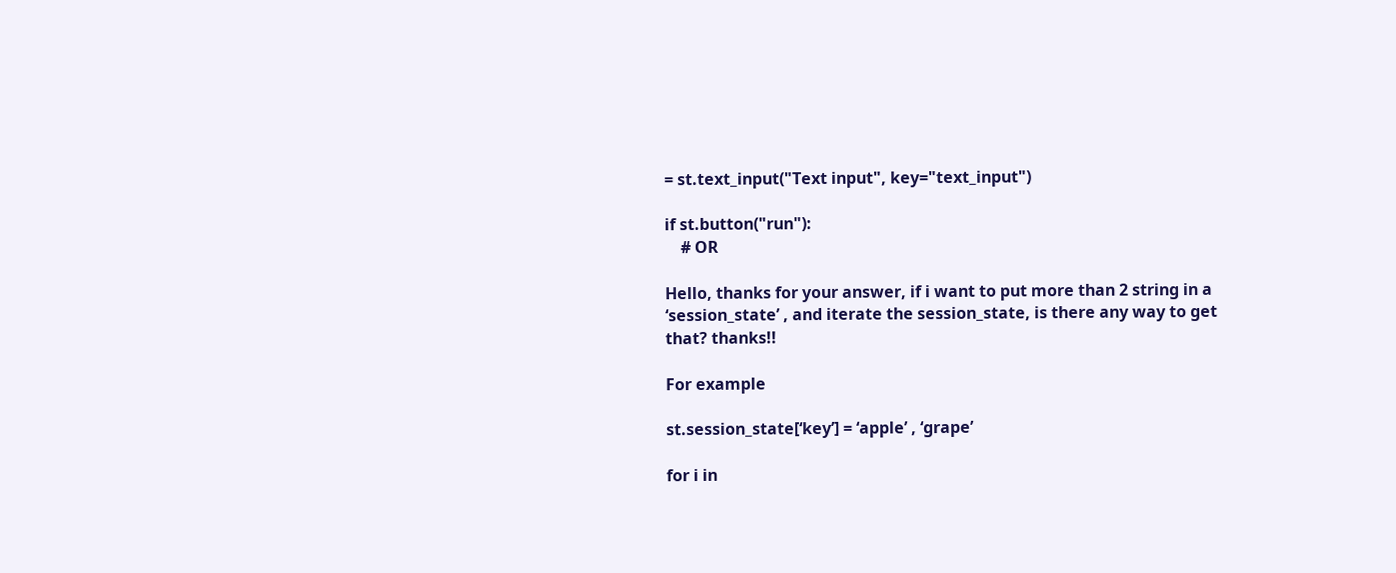= st.text_input("Text input", key="text_input")

if st.button("run"):
    # OR

Hello, thanks for your answer, if i want to put more than 2 string in a ‘session_state’ , and iterate the session_state, is there any way to get that? thanks!!

For example

st.session_state[‘key’] = ‘apple’ , ‘grape’

for i in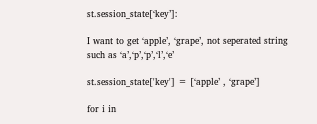st.session_state[‘key’]:

I want to get ‘apple’, ‘grape’, not seperated string such as ‘a’,‘p’,‘p’,‘l’,‘e’

st.session_state['key'] = [‘apple’ , ‘grape’]

for i in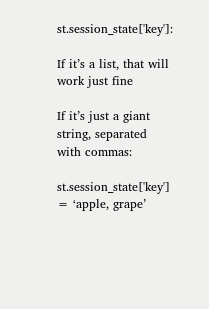st.session_state['key']:

If it’s a list, that will work just fine

If it’s just a giant string, separated with commas:

st.session_state['key'] = ‘apple, grape’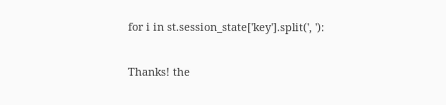for i in st.session_state['key'].split(', '):

Thanks! the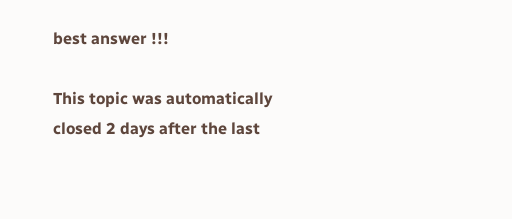best answer !!!

This topic was automatically closed 2 days after the last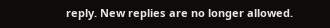reply. New replies are no longer allowed.